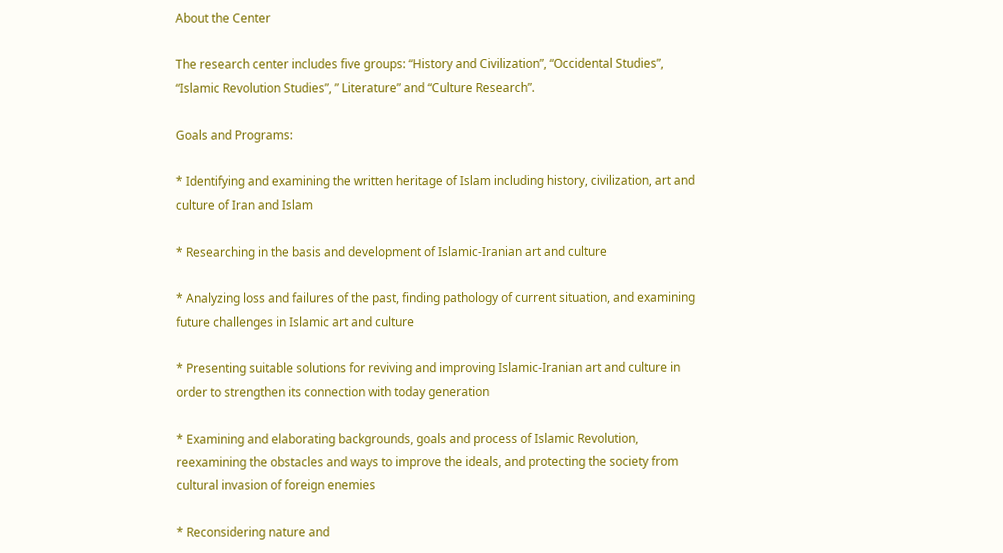About the Center

The research center includes five groups: “History and Civilization”, “Occidental Studies”, “Islamic Revolution Studies”, ” Literature” and “Culture Research”.

Goals and Programs:

* Identifying and examining the written heritage of Islam including history, civilization, art and culture of Iran and Islam

* Researching in the basis and development of Islamic-Iranian art and culture

* Analyzing loss and failures of the past, finding pathology of current situation, and examining future challenges in Islamic art and culture

* Presenting suitable solutions for reviving and improving Islamic-Iranian art and culture in order to strengthen its connection with today generation

* Examining and elaborating backgrounds, goals and process of Islamic Revolution, reexamining the obstacles and ways to improve the ideals, and protecting the society from cultural invasion of foreign enemies

* Reconsidering nature and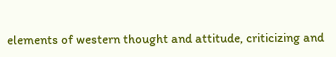elements of western thought and attitude, criticizing and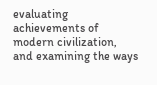evaluating achievements of modern civilization, and examining the ways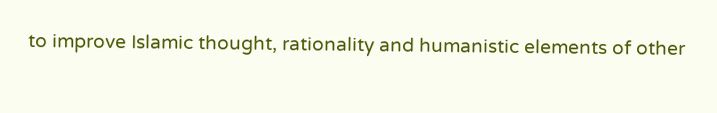to improve Islamic thought, rationality and humanistic elements of other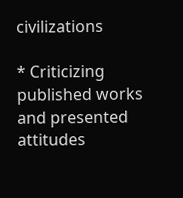civilizations

* Criticizing published works and presented attitudes